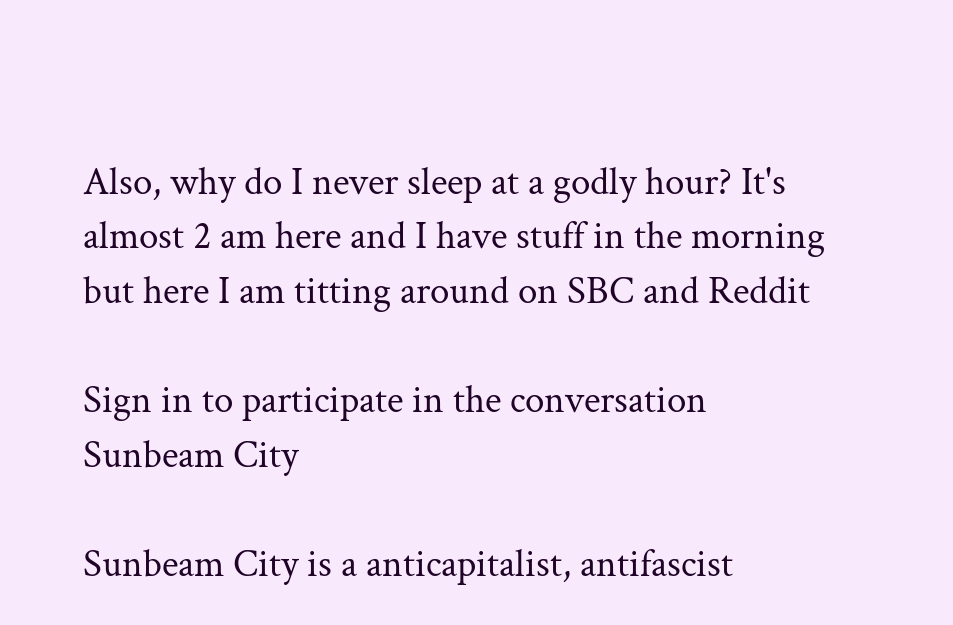Also, why do I never sleep at a godly hour? It's almost 2 am here and I have stuff in the morning but here I am titting around on SBC and Reddit

Sign in to participate in the conversation
Sunbeam City

Sunbeam City is a anticapitalist, antifascist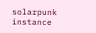solarpunk instance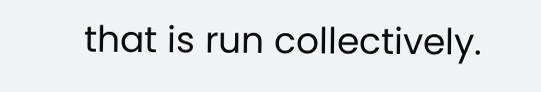that is run collectively.